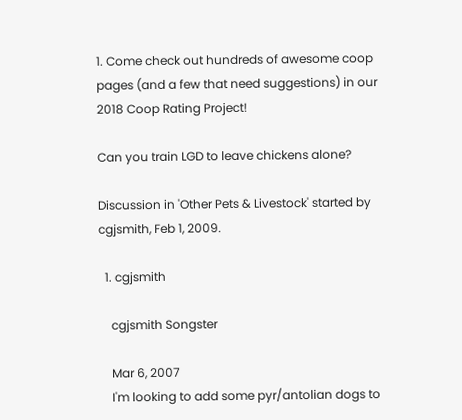1. Come check out hundreds of awesome coop pages (and a few that need suggestions) in our 2018 Coop Rating Project!

Can you train LGD to leave chickens alone?

Discussion in 'Other Pets & Livestock' started by cgjsmith, Feb 1, 2009.

  1. cgjsmith

    cgjsmith Songster

    Mar 6, 2007
    I'm looking to add some pyr/antolian dogs to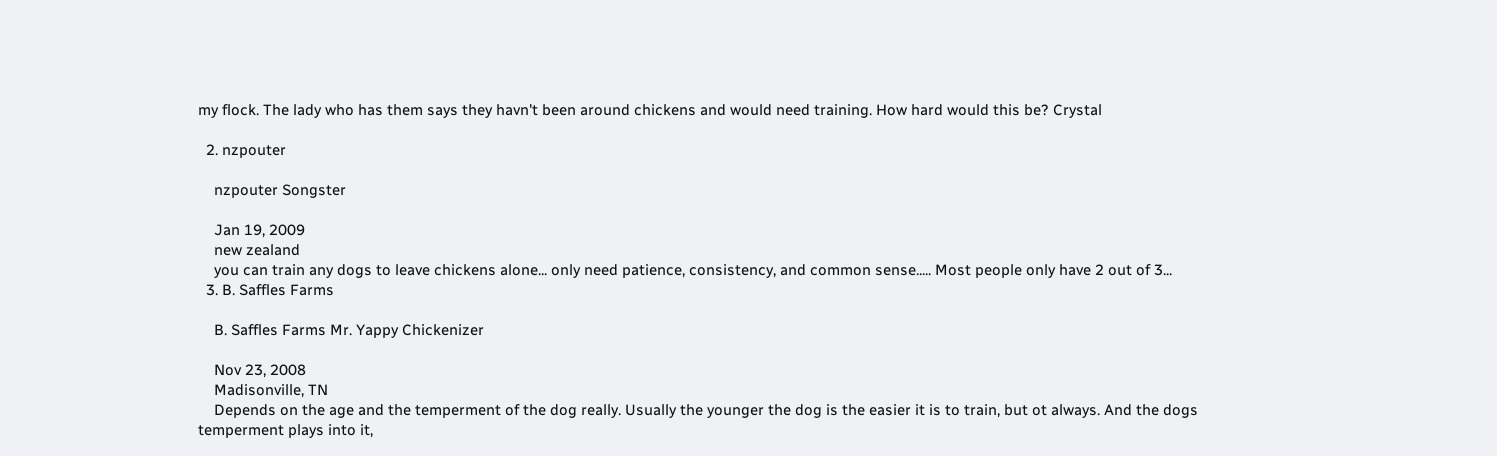my flock. The lady who has them says they havn't been around chickens and would need training. How hard would this be? Crystal

  2. nzpouter

    nzpouter Songster

    Jan 19, 2009
    new zealand
    you can train any dogs to leave chickens alone... only need patience, consistency, and common sense..... Most people only have 2 out of 3...
  3. B. Saffles Farms

    B. Saffles Farms Mr. Yappy Chickenizer

    Nov 23, 2008
    Madisonville, TN
    Depends on the age and the temperment of the dog really. Usually the younger the dog is the easier it is to train, but ot always. And the dogs temperment plays into it,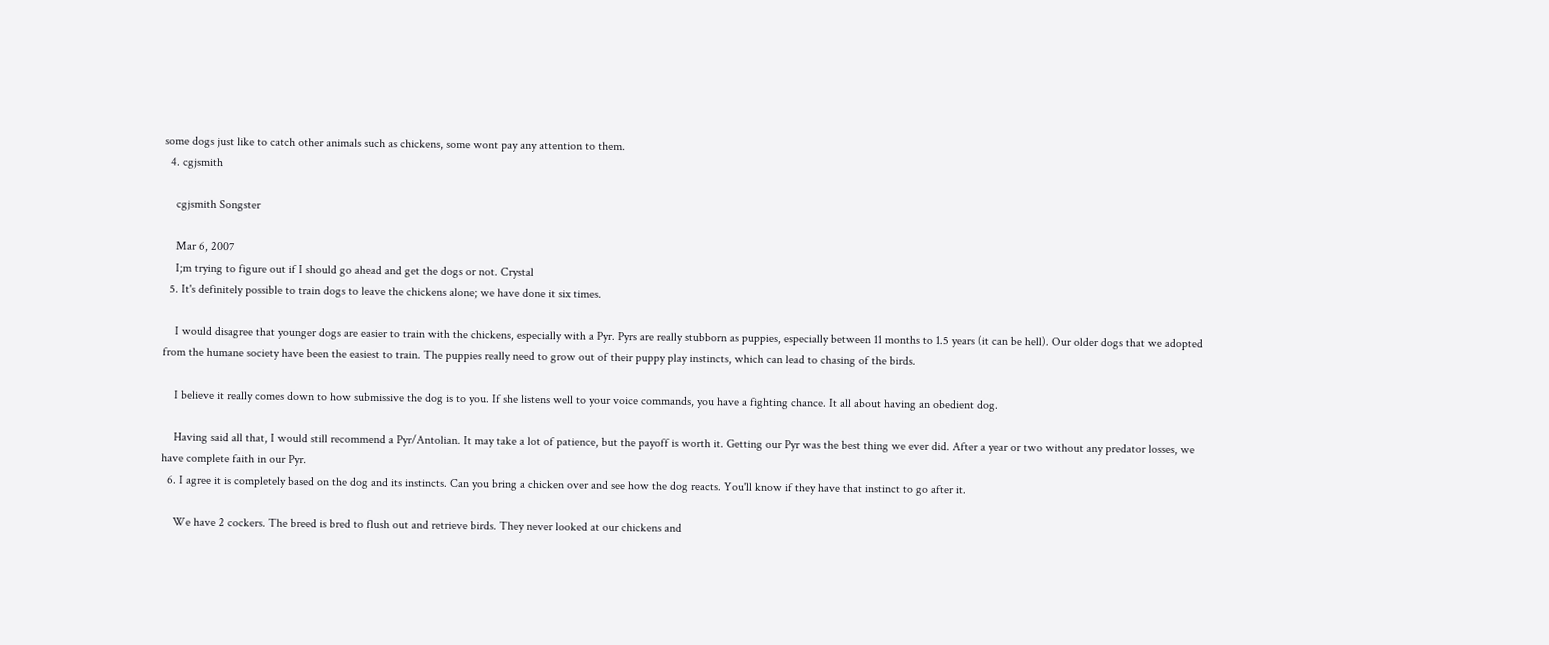some dogs just like to catch other animals such as chickens, some wont pay any attention to them.
  4. cgjsmith

    cgjsmith Songster

    Mar 6, 2007
    I;m trying to figure out if I should go ahead and get the dogs or not. Crystal
  5. It's definitely possible to train dogs to leave the chickens alone; we have done it six times.

    I would disagree that younger dogs are easier to train with the chickens, especially with a Pyr. Pyrs are really stubborn as puppies, especially between 11 months to 1.5 years (it can be hell). Our older dogs that we adopted from the humane society have been the easiest to train. The puppies really need to grow out of their puppy play instincts, which can lead to chasing of the birds.

    I believe it really comes down to how submissive the dog is to you. If she listens well to your voice commands, you have a fighting chance. It all about having an obedient dog.

    Having said all that, I would still recommend a Pyr/Antolian. It may take a lot of patience, but the payoff is worth it. Getting our Pyr was the best thing we ever did. After a year or two without any predator losses, we have complete faith in our Pyr.
  6. I agree it is completely based on the dog and its instincts. Can you bring a chicken over and see how the dog reacts. You'll know if they have that instinct to go after it.

    We have 2 cockers. The breed is bred to flush out and retrieve birds. They never looked at our chickens and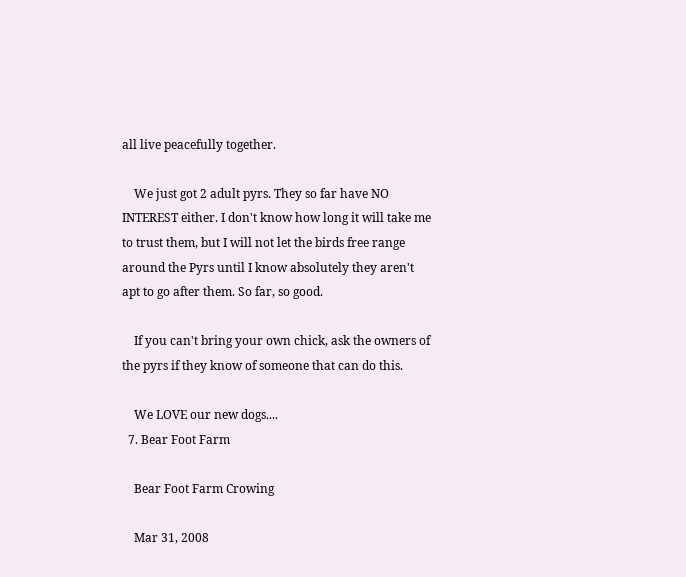all live peacefully together.

    We just got 2 adult pyrs. They so far have NO INTEREST either. I don't know how long it will take me to trust them, but I will not let the birds free range around the Pyrs until I know absolutely they aren't apt to go after them. So far, so good.

    If you can't bring your own chick, ask the owners of the pyrs if they know of someone that can do this.

    We LOVE our new dogs....
  7. Bear Foot Farm

    Bear Foot Farm Crowing

    Mar 31, 2008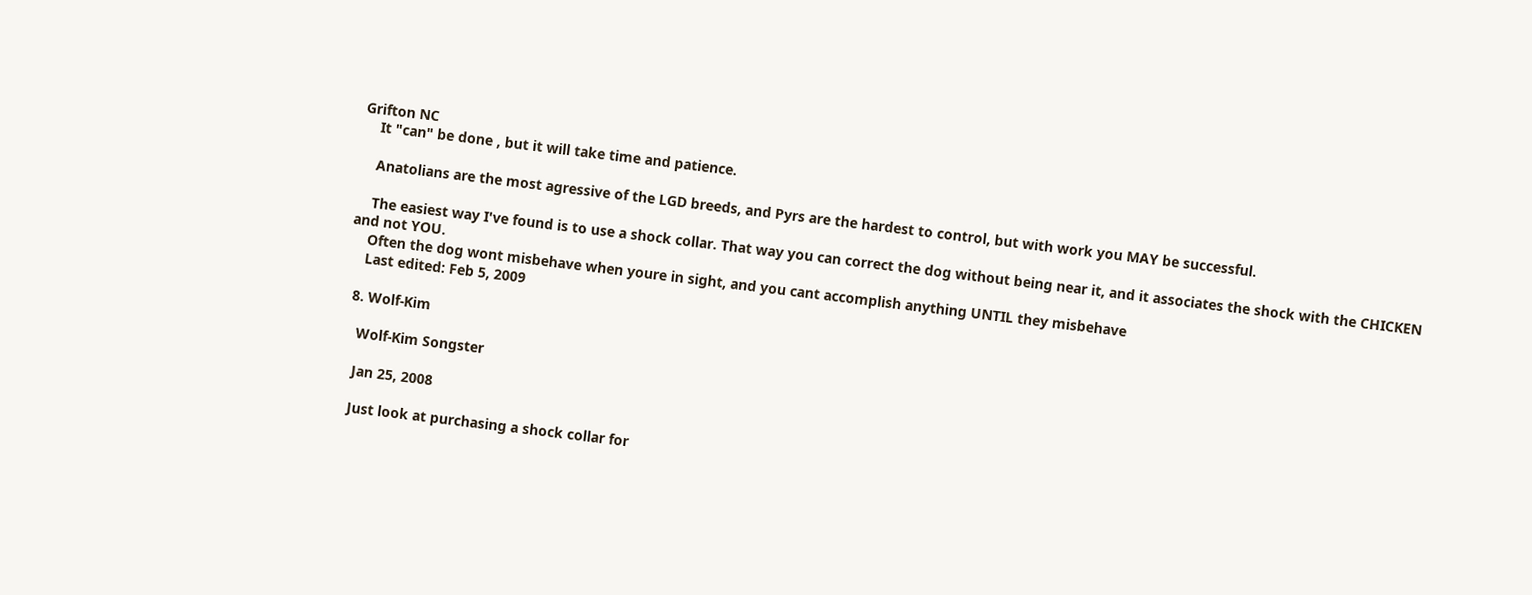Grifton NC
    It "can" be done , but it will take time and patience.

    Anatolians are the most agressive of the LGD breeds, and Pyrs are the hardest to control, but with work you MAY be successful.

    The easiest way I've found is to use a shock collar. That way you can correct the dog without being near it, and it associates the shock with the CHICKEN and not YOU.
    Often the dog wont misbehave when youre in sight, and you cant accomplish anything UNTIL they misbehave
    Last edited: Feb 5, 2009

  8. Wolf-Kim

    Wolf-Kim Songster

    Jan 25, 2008

    Just look at purchasing a shock collar for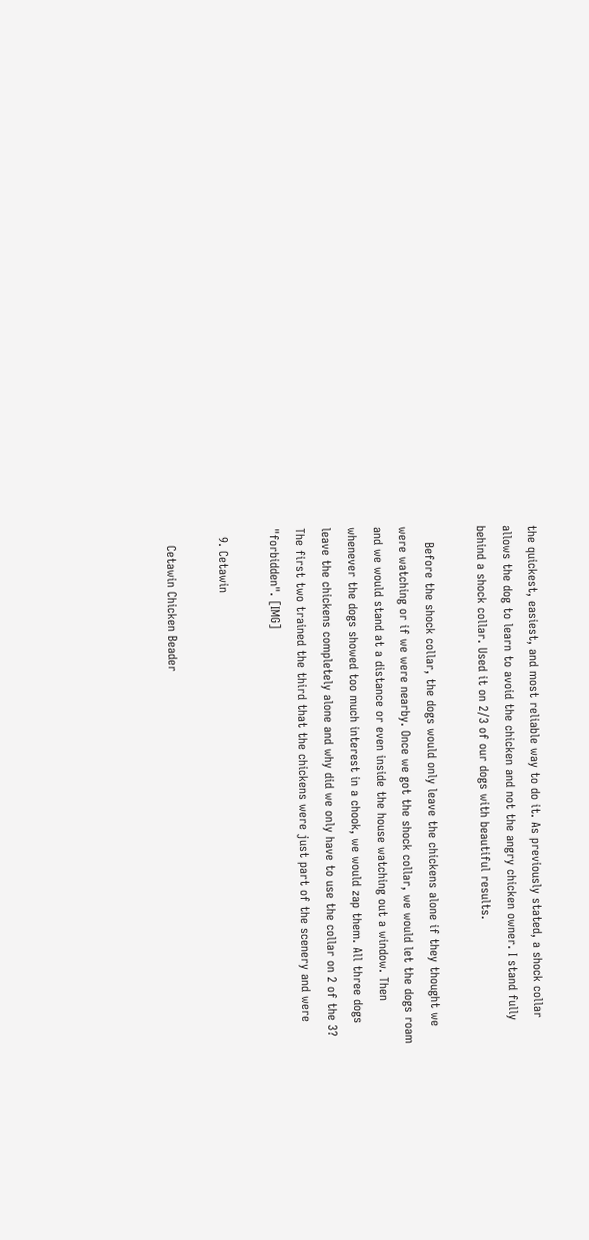the quickest, easiest, and most reliable way to do it. As previously stated, a shock collar allows the dog to learn to avoid the chicken and not the angry chicken owner. I stand fully behind a shock collar. Used it on 2/3 of our dogs with beautiful results.

    Before the shock collar, the dogs would only leave the chickens alone if they thought we were watching or if we were nearby. Once we got the shock collar, we would let the dogs roam and we would stand at a distance or even inside the house watching out a window. Then whenever the dogs showed too much interest in a chook, we would zap them. All three dogs leave the chickens completely alone and why did we only have to use the collar on 2 of the 3? The first two trained the third that the chickens were just part of the scenery and were "forbidden". [IMG]

  9. Cetawin

    Cetawin Chicken Beader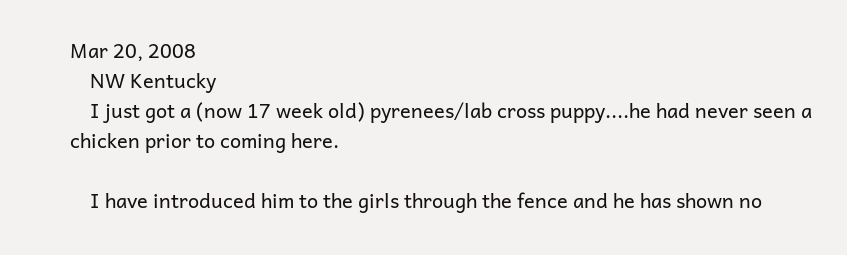Mar 20, 2008
    NW Kentucky
    I just got a (now 17 week old) pyrenees/lab cross puppy....he had never seen a chicken prior to coming here.

    I have introduced him to the girls through the fence and he has shown no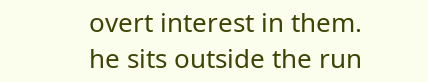overt interest in them. he sits outside the run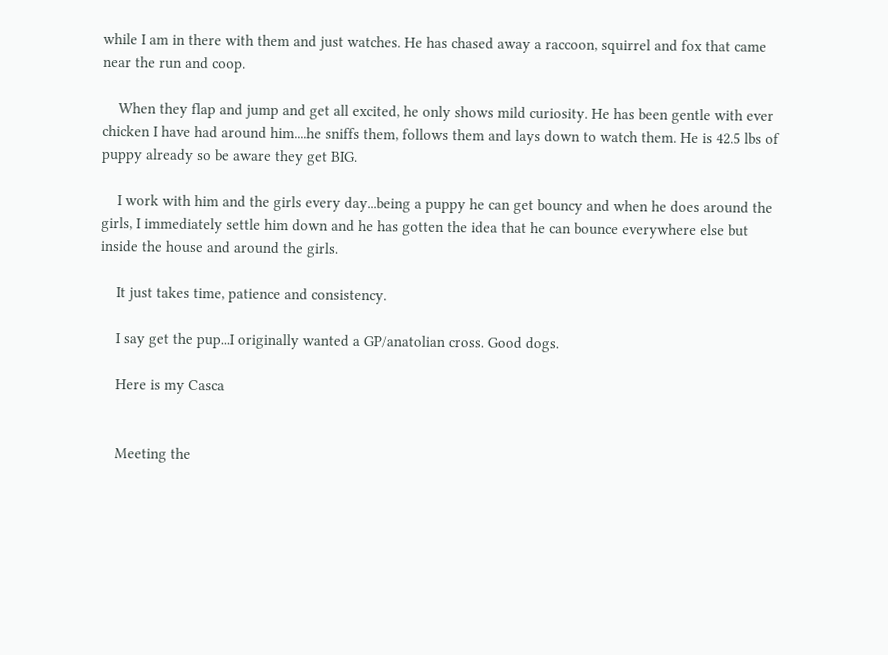while I am in there with them and just watches. He has chased away a raccoon, squirrel and fox that came near the run and coop.

    When they flap and jump and get all excited, he only shows mild curiosity. He has been gentle with ever chicken I have had around him....he sniffs them, follows them and lays down to watch them. He is 42.5 lbs of puppy already so be aware they get BIG.

    I work with him and the girls every day...being a puppy he can get bouncy and when he does around the girls, I immediately settle him down and he has gotten the idea that he can bounce everywhere else but inside the house and around the girls.

    It just takes time, patience and consistency.

    I say get the pup...I originally wanted a GP/anatolian cross. Good dogs.

    Here is my Casca


    Meeting the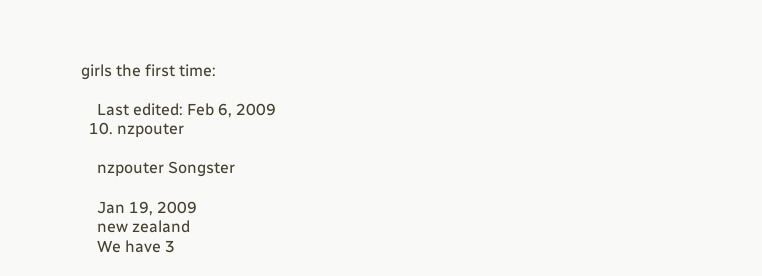girls the first time:

    Last edited: Feb 6, 2009
  10. nzpouter

    nzpouter Songster

    Jan 19, 2009
    new zealand
    We have 3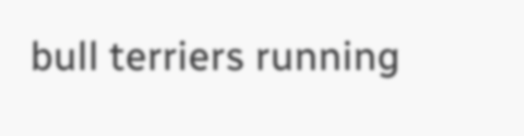bull terriers running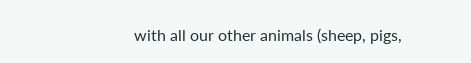with all our other animals (sheep, pigs,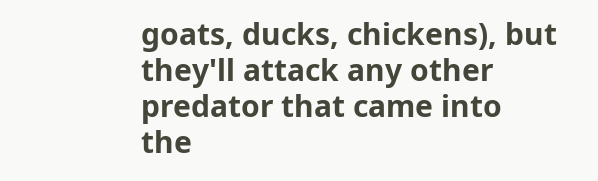goats, ducks, chickens), but they'll attack any other predator that came into the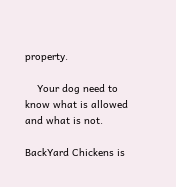property.

    Your dog need to know what is allowed and what is not.

BackYard Chickens is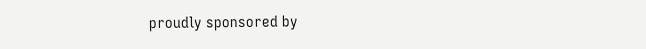proudly sponsored by